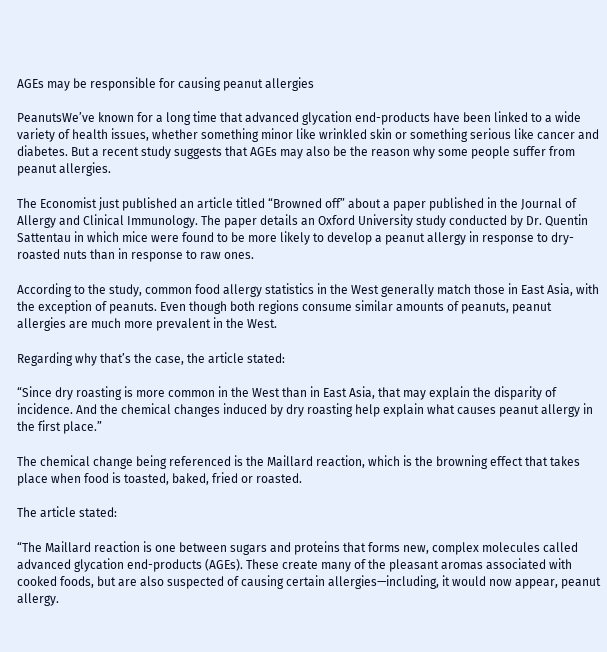AGEs may be responsible for causing peanut allergies

PeanutsWe’ve known for a long time that advanced glycation end-products have been linked to a wide variety of health issues, whether something minor like wrinkled skin or something serious like cancer and diabetes. But a recent study suggests that AGEs may also be the reason why some people suffer from peanut allergies.

The Economist just published an article titled “Browned off” about a paper published in the Journal of Allergy and Clinical Immunology. The paper details an Oxford University study conducted by Dr. Quentin Sattentau in which mice were found to be more likely to develop a peanut allergy in response to dry-roasted nuts than in response to raw ones.

According to the study, common food allergy statistics in the West generally match those in East Asia, with the exception of peanuts. Even though both regions consume similar amounts of peanuts, peanut allergies are much more prevalent in the West.

Regarding why that’s the case, the article stated:

“Since dry roasting is more common in the West than in East Asia, that may explain the disparity of incidence. And the chemical changes induced by dry roasting help explain what causes peanut allergy in the first place.”

The chemical change being referenced is the Maillard reaction, which is the browning effect that takes place when food is toasted, baked, fried or roasted.

The article stated:

“The Maillard reaction is one between sugars and proteins that forms new, complex molecules called advanced glycation end-products (AGEs). These create many of the pleasant aromas associated with cooked foods, but are also suspected of causing certain allergies—including, it would now appear, peanut allergy.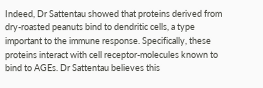Indeed, Dr Sattentau showed that proteins derived from dry-roasted peanuts bind to dendritic cells, a type important to the immune response. Specifically, these proteins interact with cell receptor-molecules known to bind to AGEs. Dr Sattentau believes this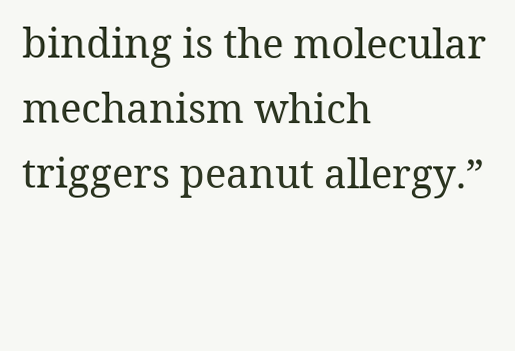binding is the molecular mechanism which triggers peanut allergy.”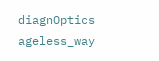diagnOptics ageless_way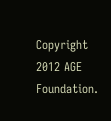Copyright 2012 AGE Foundation.